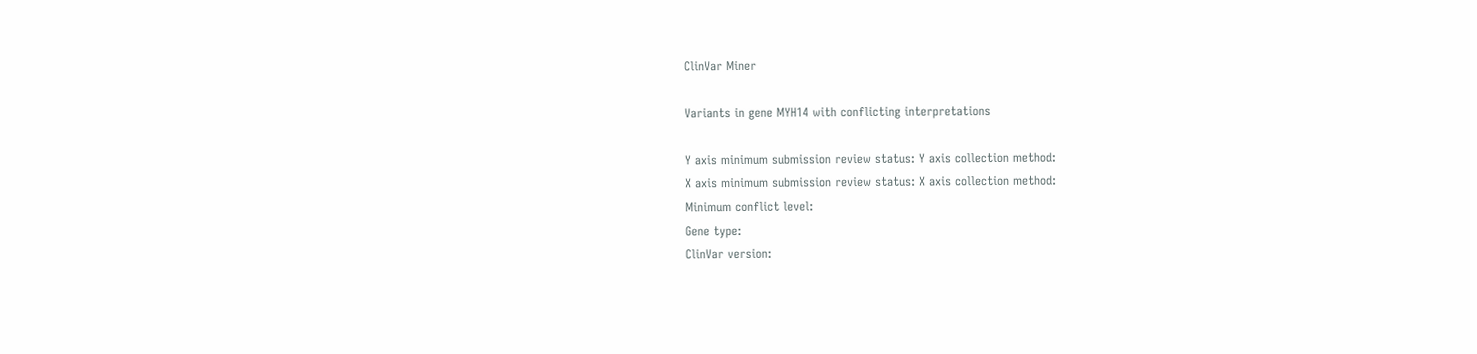ClinVar Miner

Variants in gene MYH14 with conflicting interpretations

Y axis minimum submission review status: Y axis collection method:
X axis minimum submission review status: X axis collection method:
Minimum conflict level:
Gene type:
ClinVar version: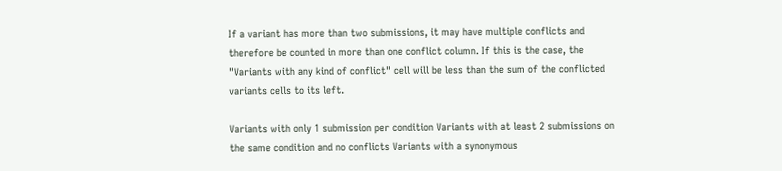If a variant has more than two submissions, it may have multiple conflicts and therefore be counted in more than one conflict column. If this is the case, the "Variants with any kind of conflict" cell will be less than the sum of the conflicted variants cells to its left.

Variants with only 1 submission per condition Variants with at least 2 submissions on the same condition and no conflicts Variants with a synonymous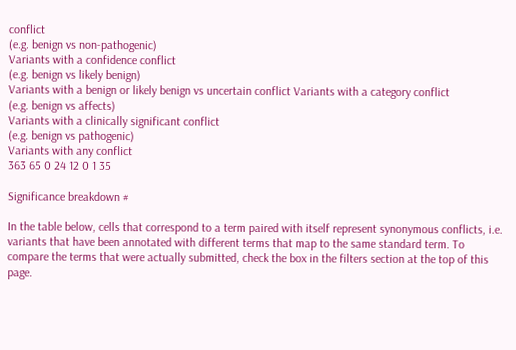conflict
(e.g. benign vs non-pathogenic)
Variants with a confidence conflict
(e.g. benign vs likely benign)
Variants with a benign or likely benign vs uncertain conflict Variants with a category conflict
(e.g. benign vs affects)
Variants with a clinically significant conflict
(e.g. benign vs pathogenic)
Variants with any conflict
363 65 0 24 12 0 1 35

Significance breakdown #

In the table below, cells that correspond to a term paired with itself represent synonymous conflicts, i.e. variants that have been annotated with different terms that map to the same standard term. To compare the terms that were actually submitted, check the box in the filters section at the top of this page.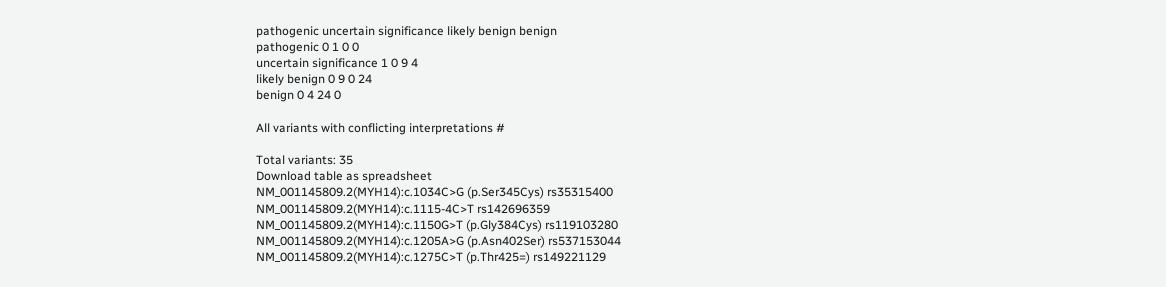pathogenic uncertain significance likely benign benign
pathogenic 0 1 0 0
uncertain significance 1 0 9 4
likely benign 0 9 0 24
benign 0 4 24 0

All variants with conflicting interpretations #

Total variants: 35
Download table as spreadsheet
NM_001145809.2(MYH14):c.1034C>G (p.Ser345Cys) rs35315400
NM_001145809.2(MYH14):c.1115-4C>T rs142696359
NM_001145809.2(MYH14):c.1150G>T (p.Gly384Cys) rs119103280
NM_001145809.2(MYH14):c.1205A>G (p.Asn402Ser) rs537153044
NM_001145809.2(MYH14):c.1275C>T (p.Thr425=) rs149221129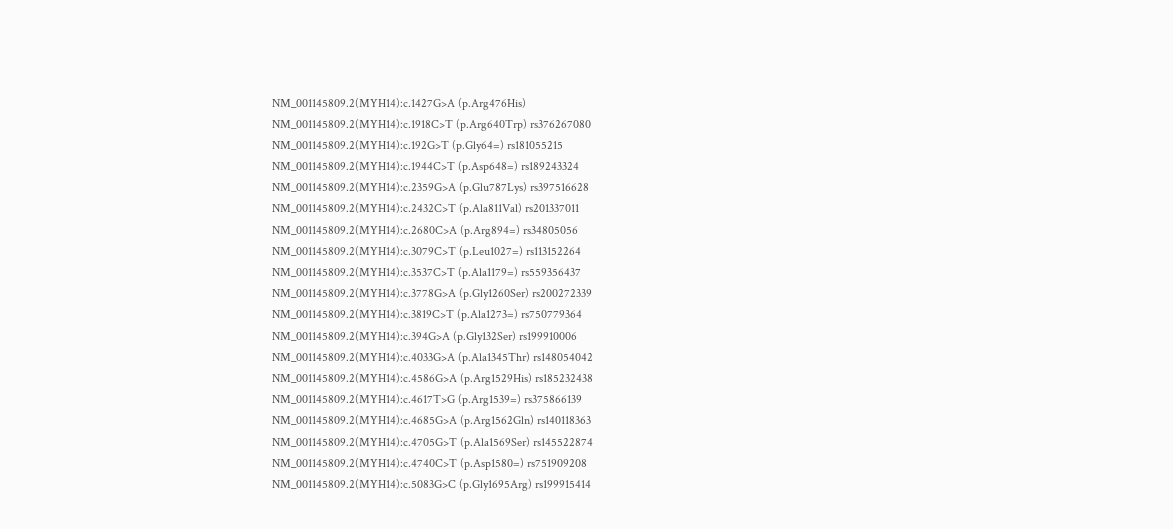NM_001145809.2(MYH14):c.1427G>A (p.Arg476His)
NM_001145809.2(MYH14):c.1918C>T (p.Arg640Trp) rs376267080
NM_001145809.2(MYH14):c.192G>T (p.Gly64=) rs181055215
NM_001145809.2(MYH14):c.1944C>T (p.Asp648=) rs189243324
NM_001145809.2(MYH14):c.2359G>A (p.Glu787Lys) rs397516628
NM_001145809.2(MYH14):c.2432C>T (p.Ala811Val) rs201337011
NM_001145809.2(MYH14):c.2680C>A (p.Arg894=) rs34805056
NM_001145809.2(MYH14):c.3079C>T (p.Leu1027=) rs113152264
NM_001145809.2(MYH14):c.3537C>T (p.Ala1179=) rs559356437
NM_001145809.2(MYH14):c.3778G>A (p.Gly1260Ser) rs200272339
NM_001145809.2(MYH14):c.3819C>T (p.Ala1273=) rs750779364
NM_001145809.2(MYH14):c.394G>A (p.Gly132Ser) rs199910006
NM_001145809.2(MYH14):c.4033G>A (p.Ala1345Thr) rs148054042
NM_001145809.2(MYH14):c.4586G>A (p.Arg1529His) rs185232438
NM_001145809.2(MYH14):c.4617T>G (p.Arg1539=) rs375866139
NM_001145809.2(MYH14):c.4685G>A (p.Arg1562Gln) rs140118363
NM_001145809.2(MYH14):c.4705G>T (p.Ala1569Ser) rs145522874
NM_001145809.2(MYH14):c.4740C>T (p.Asp1580=) rs751909208
NM_001145809.2(MYH14):c.5083G>C (p.Gly1695Arg) rs199915414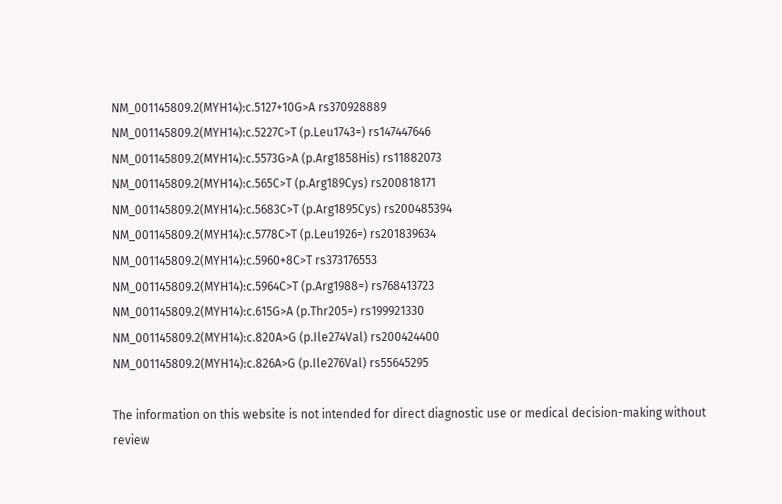NM_001145809.2(MYH14):c.5127+10G>A rs370928889
NM_001145809.2(MYH14):c.5227C>T (p.Leu1743=) rs147447646
NM_001145809.2(MYH14):c.5573G>A (p.Arg1858His) rs11882073
NM_001145809.2(MYH14):c.565C>T (p.Arg189Cys) rs200818171
NM_001145809.2(MYH14):c.5683C>T (p.Arg1895Cys) rs200485394
NM_001145809.2(MYH14):c.5778C>T (p.Leu1926=) rs201839634
NM_001145809.2(MYH14):c.5960+8C>T rs373176553
NM_001145809.2(MYH14):c.5964C>T (p.Arg1988=) rs768413723
NM_001145809.2(MYH14):c.615G>A (p.Thr205=) rs199921330
NM_001145809.2(MYH14):c.820A>G (p.Ile274Val) rs200424400
NM_001145809.2(MYH14):c.826A>G (p.Ile276Val) rs55645295

The information on this website is not intended for direct diagnostic use or medical decision-making without review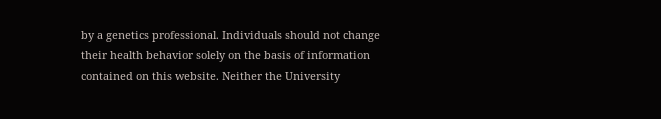by a genetics professional. Individuals should not change their health behavior solely on the basis of information contained on this website. Neither the University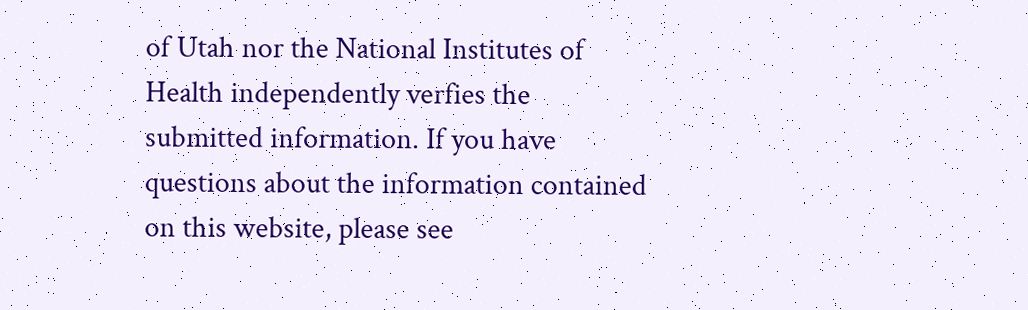of Utah nor the National Institutes of Health independently verfies the submitted information. If you have questions about the information contained on this website, please see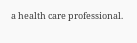a health care professional.